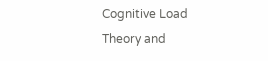Cognitive Load Theory and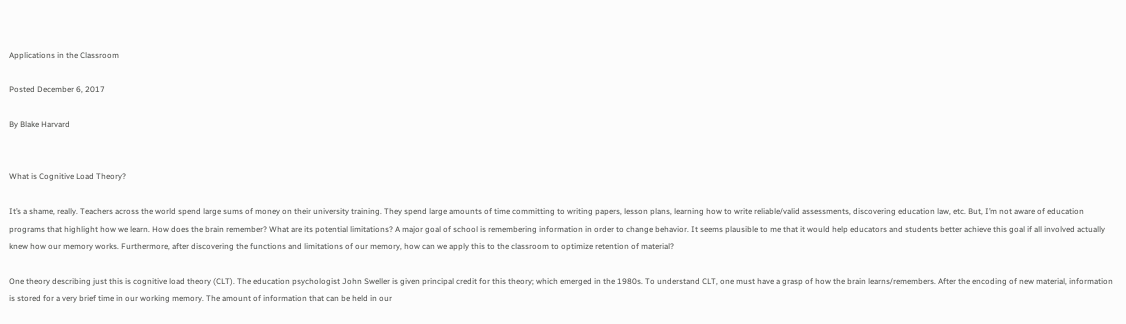Applications in the Classroom

Posted December 6, 2017

By Blake Harvard


What is Cognitive Load Theory?

It’s a shame, really. Teachers across the world spend large sums of money on their university training. They spend large amounts of time committing to writing papers, lesson plans, learning how to write reliable/valid assessments, discovering education law, etc. But, I’m not aware of education programs that highlight how we learn. How does the brain remember? What are its potential limitations? A major goal of school is remembering information in order to change behavior. It seems plausible to me that it would help educators and students better achieve this goal if all involved actually knew how our memory works. Furthermore, after discovering the functions and limitations of our memory, how can we apply this to the classroom to optimize retention of material?

One theory describing just this is cognitive load theory (CLT). The education psychologist John Sweller is given principal credit for this theory; which emerged in the 1980s. To understand CLT, one must have a grasp of how the brain learns/remembers. After the encoding of new material, information is stored for a very brief time in our working memory. The amount of information that can be held in our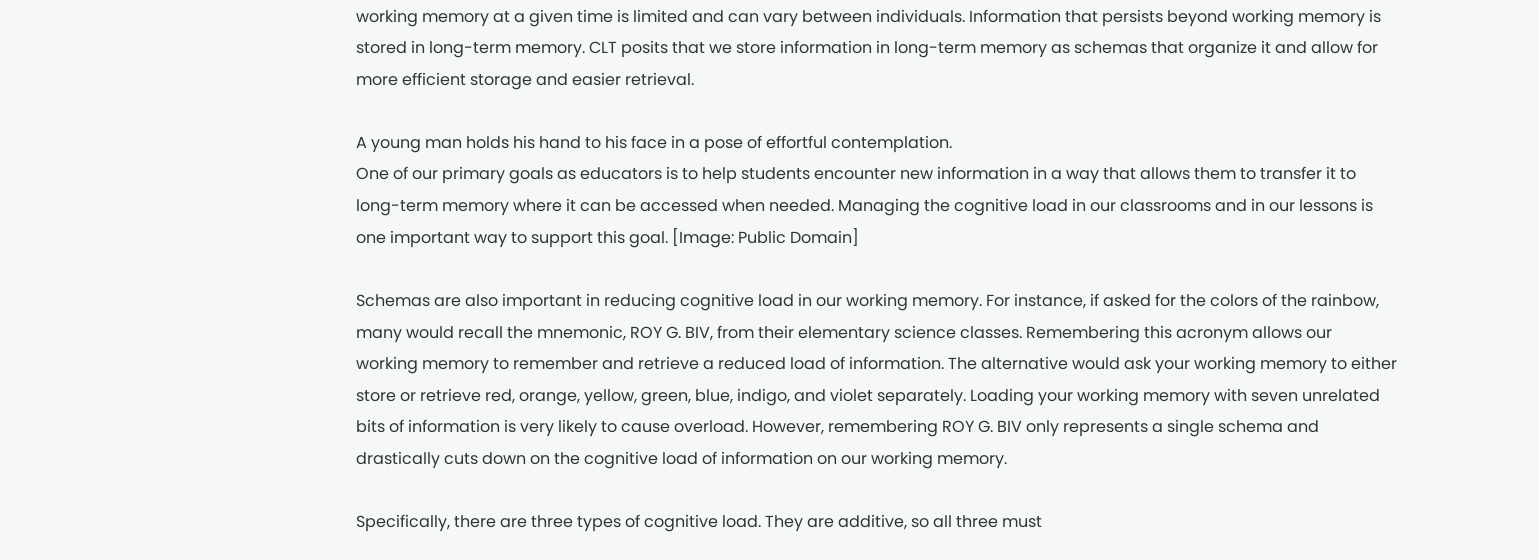working memory at a given time is limited and can vary between individuals. Information that persists beyond working memory is stored in long-term memory. CLT posits that we store information in long-term memory as schemas that organize it and allow for more efficient storage and easier retrieval.

A young man holds his hand to his face in a pose of effortful contemplation.
One of our primary goals as educators is to help students encounter new information in a way that allows them to transfer it to long-term memory where it can be accessed when needed. Managing the cognitive load in our classrooms and in our lessons is one important way to support this goal. [Image: Public Domain]

Schemas are also important in reducing cognitive load in our working memory. For instance, if asked for the colors of the rainbow, many would recall the mnemonic, ROY G. BIV, from their elementary science classes. Remembering this acronym allows our working memory to remember and retrieve a reduced load of information. The alternative would ask your working memory to either store or retrieve red, orange, yellow, green, blue, indigo, and violet separately. Loading your working memory with seven unrelated bits of information is very likely to cause overload. However, remembering ROY G. BIV only represents a single schema and drastically cuts down on the cognitive load of information on our working memory.

Specifically, there are three types of cognitive load. They are additive, so all three must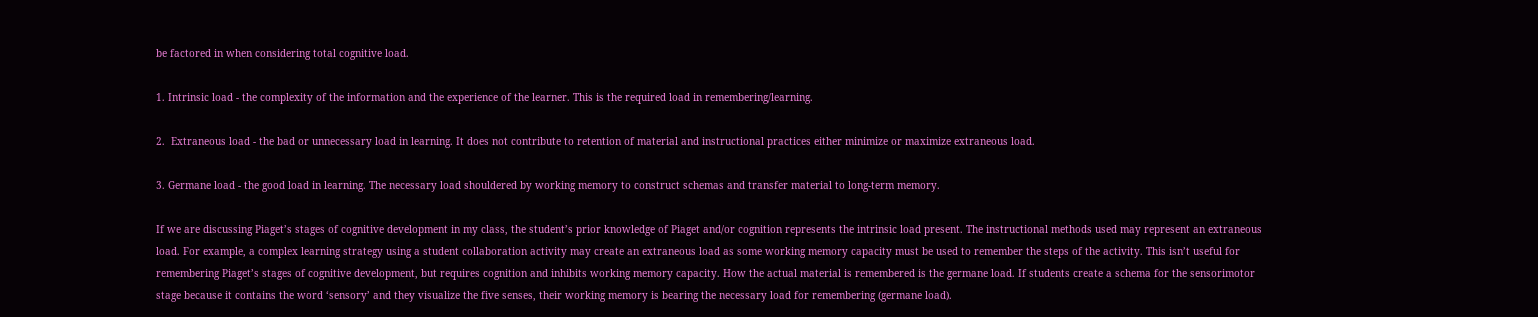be factored in when considering total cognitive load.

1. Intrinsic load - the complexity of the information and the experience of the learner. This is the required load in remembering/learning.

2.  Extraneous load - the bad or unnecessary load in learning. It does not contribute to retention of material and instructional practices either minimize or maximize extraneous load.

3. Germane load - the good load in learning. The necessary load shouldered by working memory to construct schemas and transfer material to long-term memory.

If we are discussing Piaget’s stages of cognitive development in my class, the student’s prior knowledge of Piaget and/or cognition represents the intrinsic load present. The instructional methods used may represent an extraneous load. For example, a complex learning strategy using a student collaboration activity may create an extraneous load as some working memory capacity must be used to remember the steps of the activity. This isn’t useful for remembering Piaget’s stages of cognitive development, but requires cognition and inhibits working memory capacity. How the actual material is remembered is the germane load. If students create a schema for the sensorimotor stage because it contains the word ‘sensory’ and they visualize the five senses, their working memory is bearing the necessary load for remembering (germane load).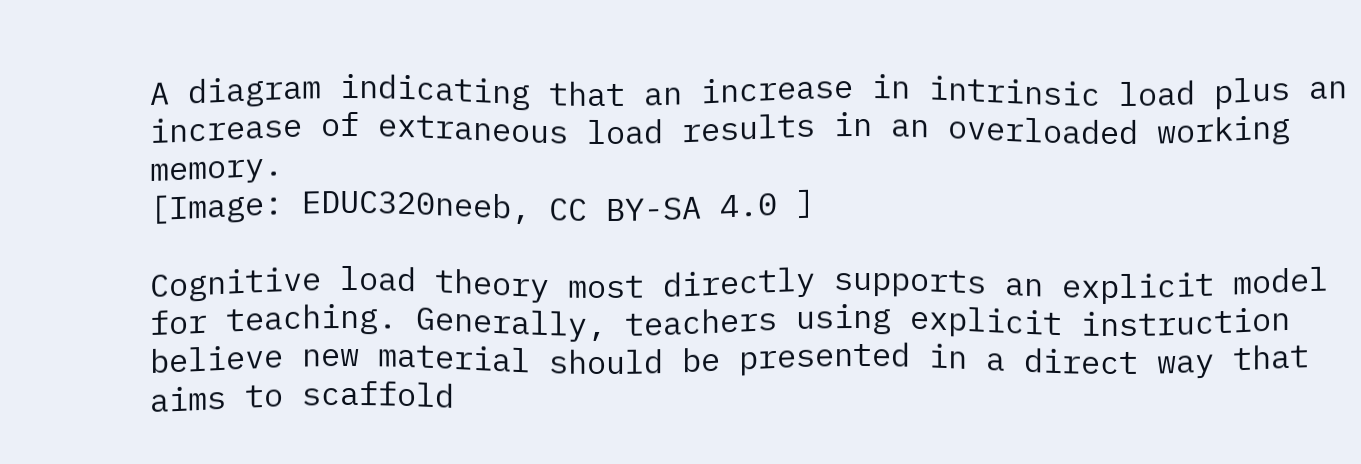A diagram indicating that an increase in intrinsic load plus an increase of extraneous load results in an overloaded working memory.
[Image: EDUC320neeb, CC BY-SA 4.0 ]

Cognitive load theory most directly supports an explicit model for teaching. Generally, teachers using explicit instruction believe new material should be presented in a direct way that aims to scaffold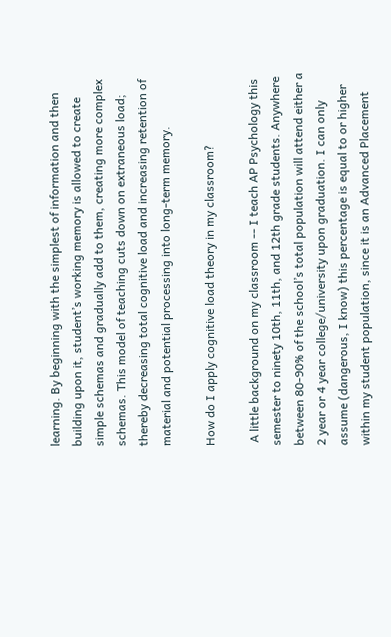learning. By beginning with the simplest of information and then building upon it, student’s working memory is allowed to create simple schemas and gradually add to them, creating more complex schemas. This model of teaching cuts down on extraneous load; thereby decreasing total cognitive load and increasing retention of material and potential processing into long-term memory.

How do I apply cognitive load theory in my classroom?

 A little background on my classroom -- I teach AP Psychology this semester to ninety 10th, 11th, and 12th grade students. Anywhere between 80-90% of the school’s total population will attend either a 2 year or 4 year college/university upon graduation. I can only assume (dangerous, I know) this percentage is equal to or higher within my student population, since it is an Advanced Placement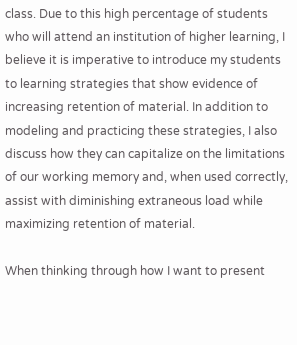class. Due to this high percentage of students who will attend an institution of higher learning, I believe it is imperative to introduce my students to learning strategies that show evidence of increasing retention of material. In addition to modeling and practicing these strategies, I also discuss how they can capitalize on the limitations of our working memory and, when used correctly, assist with diminishing extraneous load while maximizing retention of material.

When thinking through how I want to present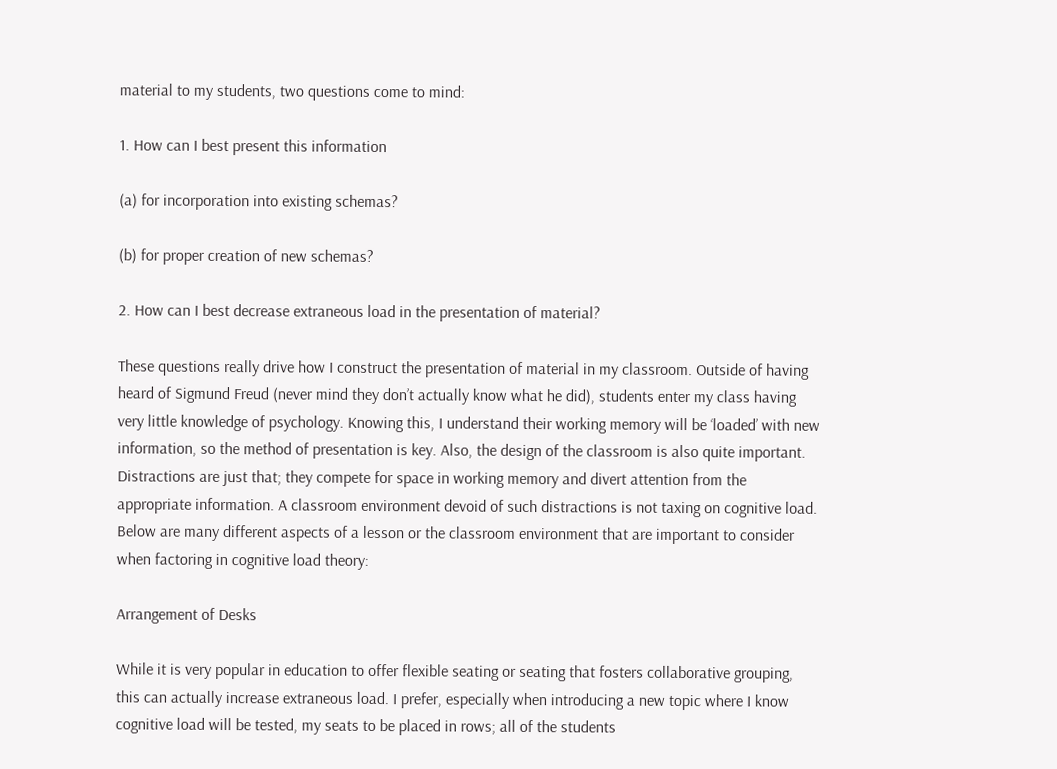material to my students, two questions come to mind:

1. How can I best present this information

(a) for incorporation into existing schemas?

(b) for proper creation of new schemas?

2. How can I best decrease extraneous load in the presentation of material?

These questions really drive how I construct the presentation of material in my classroom. Outside of having heard of Sigmund Freud (never mind they don’t actually know what he did), students enter my class having very little knowledge of psychology. Knowing this, I understand their working memory will be ‘loaded’ with new information, so the method of presentation is key. Also, the design of the classroom is also quite important. Distractions are just that; they compete for space in working memory and divert attention from the appropriate information. A classroom environment devoid of such distractions is not taxing on cognitive load. Below are many different aspects of a lesson or the classroom environment that are important to consider when factoring in cognitive load theory:

Arrangement of Desks

While it is very popular in education to offer flexible seating or seating that fosters collaborative grouping, this can actually increase extraneous load. I prefer, especially when introducing a new topic where I know cognitive load will be tested, my seats to be placed in rows; all of the students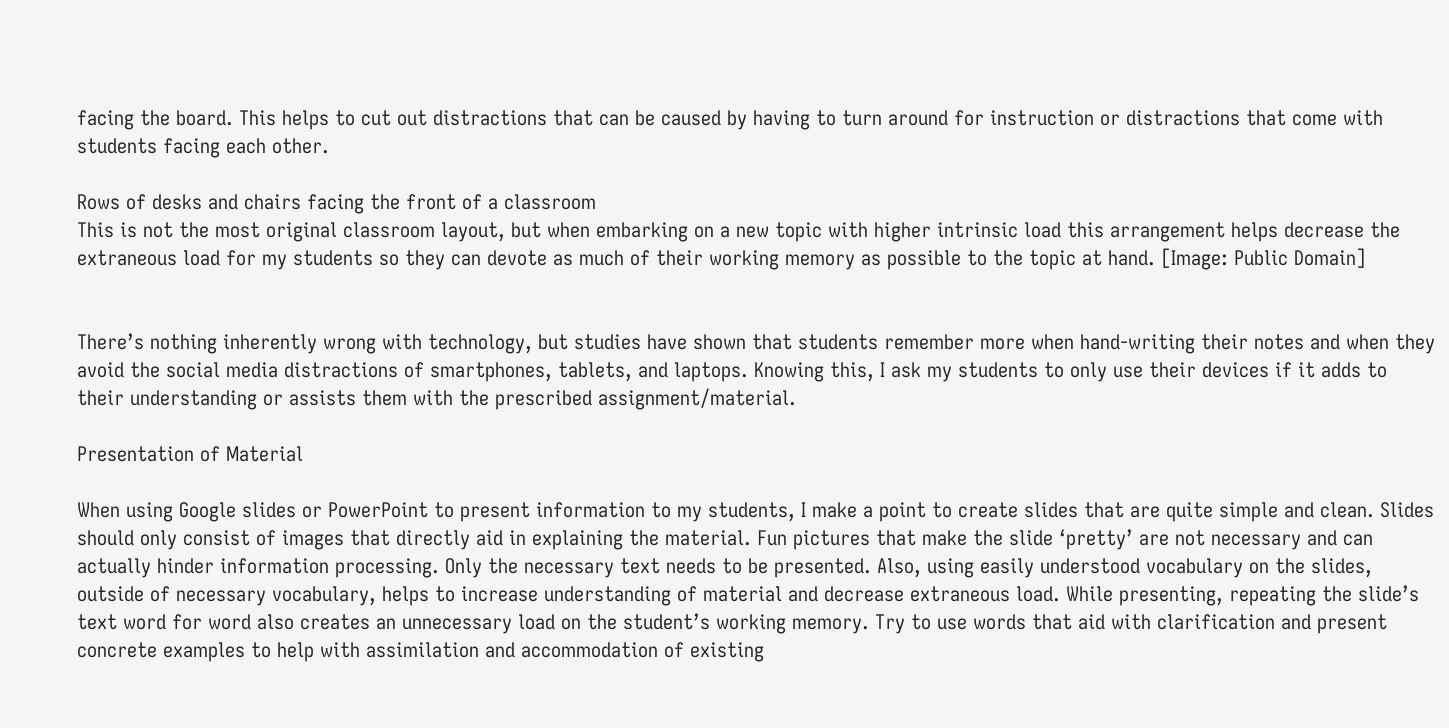facing the board. This helps to cut out distractions that can be caused by having to turn around for instruction or distractions that come with students facing each other.

Rows of desks and chairs facing the front of a classroom
This is not the most original classroom layout, but when embarking on a new topic with higher intrinsic load this arrangement helps decrease the extraneous load for my students so they can devote as much of their working memory as possible to the topic at hand. [Image: Public Domain]


There’s nothing inherently wrong with technology, but studies have shown that students remember more when hand-writing their notes and when they avoid the social media distractions of smartphones, tablets, and laptops. Knowing this, I ask my students to only use their devices if it adds to their understanding or assists them with the prescribed assignment/material.

Presentation of Material

When using Google slides or PowerPoint to present information to my students, I make a point to create slides that are quite simple and clean. Slides should only consist of images that directly aid in explaining the material. Fun pictures that make the slide ‘pretty’ are not necessary and can actually hinder information processing. Only the necessary text needs to be presented. Also, using easily understood vocabulary on the slides, outside of necessary vocabulary, helps to increase understanding of material and decrease extraneous load. While presenting, repeating the slide’s text word for word also creates an unnecessary load on the student’s working memory. Try to use words that aid with clarification and present concrete examples to help with assimilation and accommodation of existing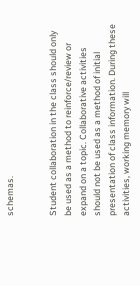schemas.


Student collaboration in the class should only be used as a method to reinforce/review or expand on a topic. Collaborative activities should not be used as a method of initial presentation of class information. During these activities, working memory will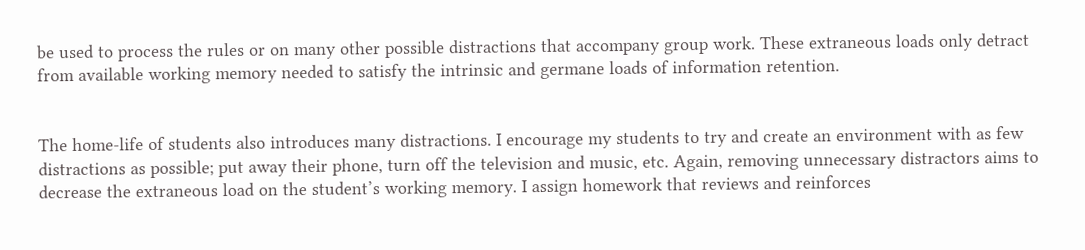be used to process the rules or on many other possible distractions that accompany group work. These extraneous loads only detract from available working memory needed to satisfy the intrinsic and germane loads of information retention.


The home-life of students also introduces many distractions. I encourage my students to try and create an environment with as few distractions as possible; put away their phone, turn off the television and music, etc. Again, removing unnecessary distractors aims to decrease the extraneous load on the student’s working memory. I assign homework that reviews and reinforces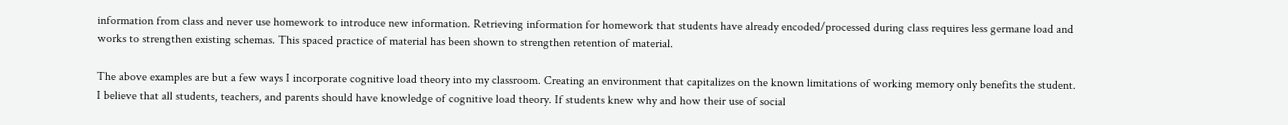information from class and never use homework to introduce new information. Retrieving information for homework that students have already encoded/processed during class requires less germane load and works to strengthen existing schemas. This spaced practice of material has been shown to strengthen retention of material.

The above examples are but a few ways I incorporate cognitive load theory into my classroom. Creating an environment that capitalizes on the known limitations of working memory only benefits the student. I believe that all students, teachers, and parents should have knowledge of cognitive load theory. If students knew why and how their use of social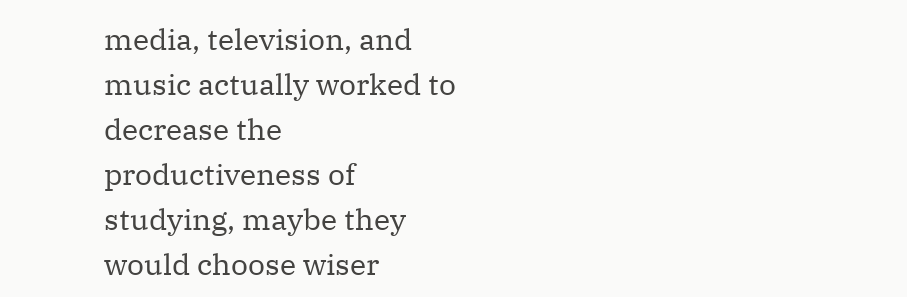media, television, and music actually worked to decrease the productiveness of studying, maybe they would choose wiser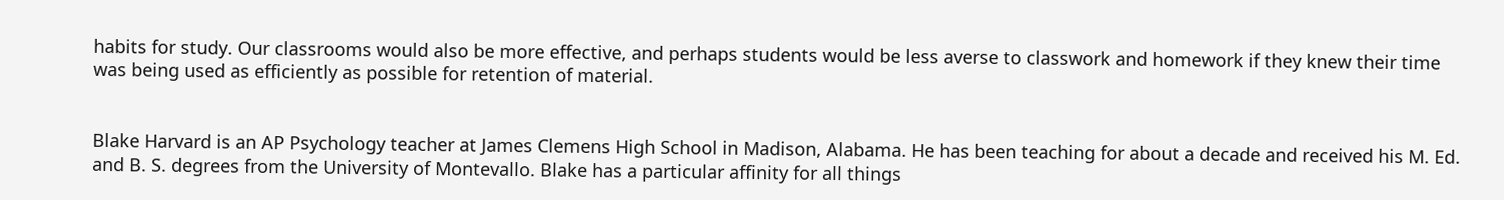habits for study. Our classrooms would also be more effective, and perhaps students would be less averse to classwork and homework if they knew their time was being used as efficiently as possible for retention of material.


Blake Harvard is an AP Psychology teacher at James Clemens High School in Madison, Alabama. He has been teaching for about a decade and received his M. Ed. and B. S. degrees from the University of Montevallo. Blake has a particular affinity for all things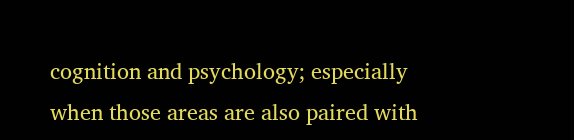cognition and psychology; especially when those areas are also paired with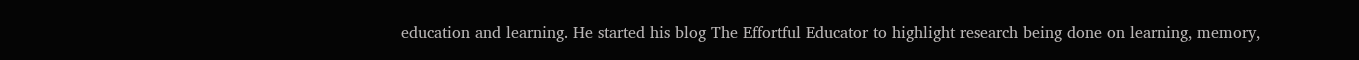education and learning. He started his blog The Effortful Educator to highlight research being done on learning, memory,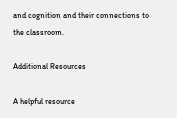and cognition and their connections to the classroom.

Additional Resources

A helpful resource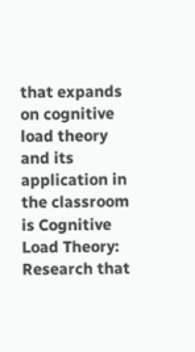that expands on cognitive load theory and its application in the classroom is Cognitive Load Theory: Research that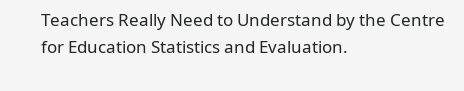Teachers Really Need to Understand by the Centre for Education Statistics and Evaluation.